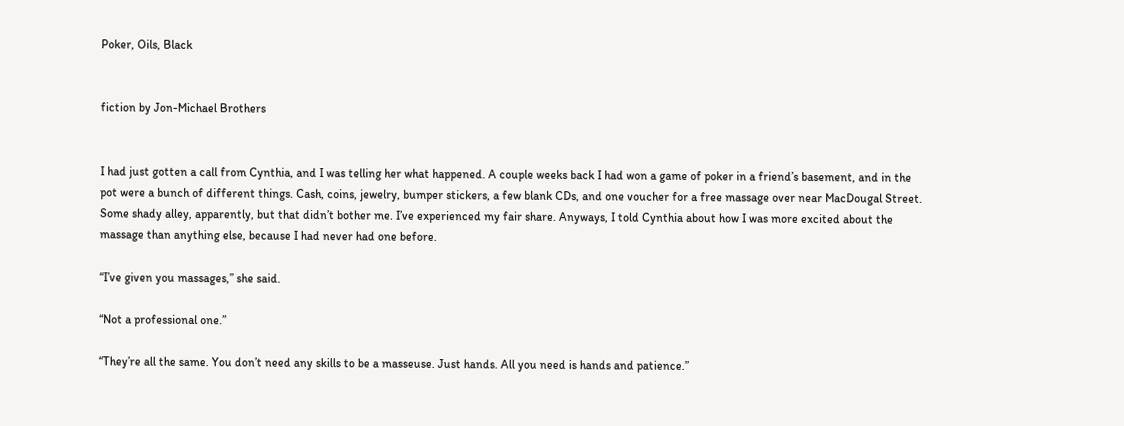Poker, Oils, Black


fiction by Jon-Michael Brothers


I had just gotten a call from Cynthia, and I was telling her what happened. A couple weeks back I had won a game of poker in a friend’s basement, and in the pot were a bunch of different things. Cash, coins, jewelry, bumper stickers, a few blank CDs, and one voucher for a free massage over near MacDougal Street. Some shady alley, apparently, but that didn’t bother me. I’ve experienced my fair share. Anyways, I told Cynthia about how I was more excited about the massage than anything else, because I had never had one before.

“I’ve given you massages,” she said.

“Not a professional one.”

“They’re all the same. You don’t need any skills to be a masseuse. Just hands. All you need is hands and patience.”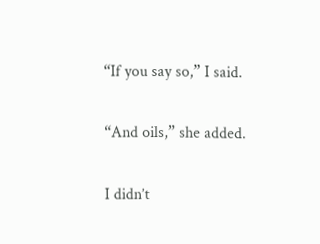“If you say so,” I said.

“And oils,” she added.

I didn’t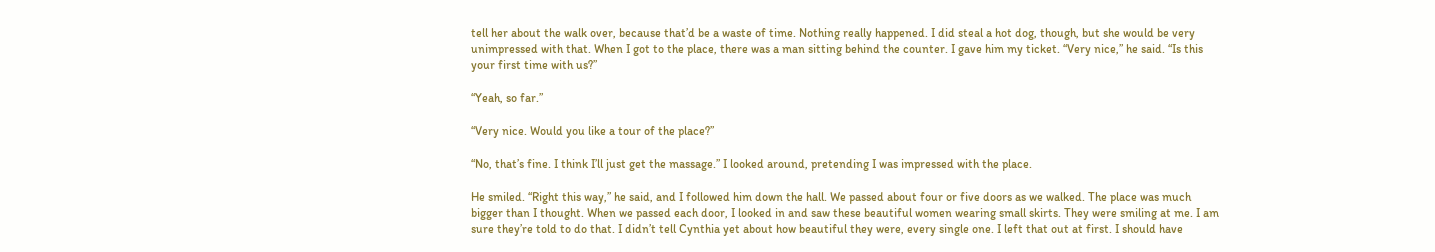tell her about the walk over, because that’d be a waste of time. Nothing really happened. I did steal a hot dog, though, but she would be very unimpressed with that. When I got to the place, there was a man sitting behind the counter. I gave him my ticket. “Very nice,” he said. “Is this your first time with us?”

“Yeah, so far.”

“Very nice. Would you like a tour of the place?”

“No, that’s fine. I think I’ll just get the massage.” I looked around, pretending I was impressed with the place.

He smiled. “Right this way,” he said, and I followed him down the hall. We passed about four or five doors as we walked. The place was much bigger than I thought. When we passed each door, I looked in and saw these beautiful women wearing small skirts. They were smiling at me. I am sure they’re told to do that. I didn’t tell Cynthia yet about how beautiful they were, every single one. I left that out at first. I should have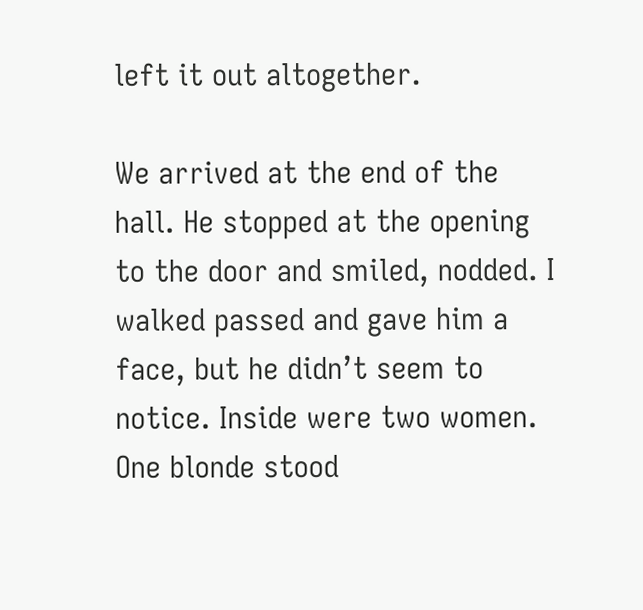left it out altogether.

We arrived at the end of the hall. He stopped at the opening to the door and smiled, nodded. I walked passed and gave him a face, but he didn’t seem to notice. Inside were two women. One blonde stood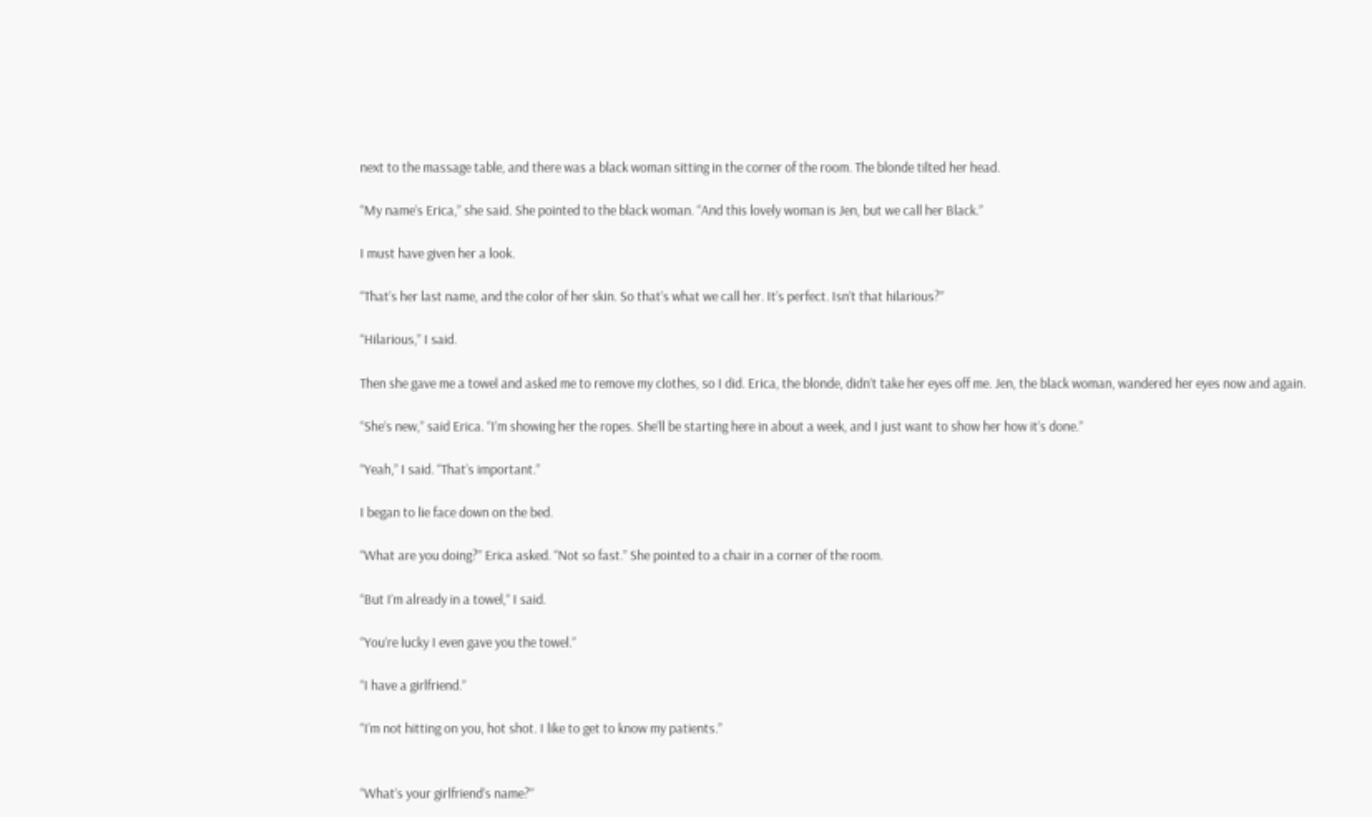next to the massage table, and there was a black woman sitting in the corner of the room. The blonde tilted her head.

“My name’s Erica,” she said. She pointed to the black woman. “And this lovely woman is Jen, but we call her Black.”

I must have given her a look.

“That’s her last name, and the color of her skin. So that’s what we call her. It’s perfect. Isn’t that hilarious?”

“Hilarious,” I said.

Then she gave me a towel and asked me to remove my clothes, so I did. Erica, the blonde, didn’t take her eyes off me. Jen, the black woman, wandered her eyes now and again.

“She’s new,” said Erica. “I’m showing her the ropes. She’ll be starting here in about a week, and I just want to show her how it’s done.”

“Yeah,” I said. “That’s important.”

I began to lie face down on the bed.

“What are you doing?” Erica asked. “Not so fast.” She pointed to a chair in a corner of the room.

“But I’m already in a towel,” I said.

“You’re lucky I even gave you the towel.”

“I have a girlfriend.”

“I’m not hitting on you, hot shot. I like to get to know my patients.”


“What’s your girlfriend’s name?”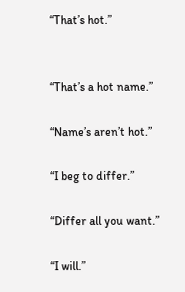“That’s hot.”


“That’s a hot name.”

“Name’s aren’t hot.”

“I beg to differ.”

“Differ all you want.”

“I will.”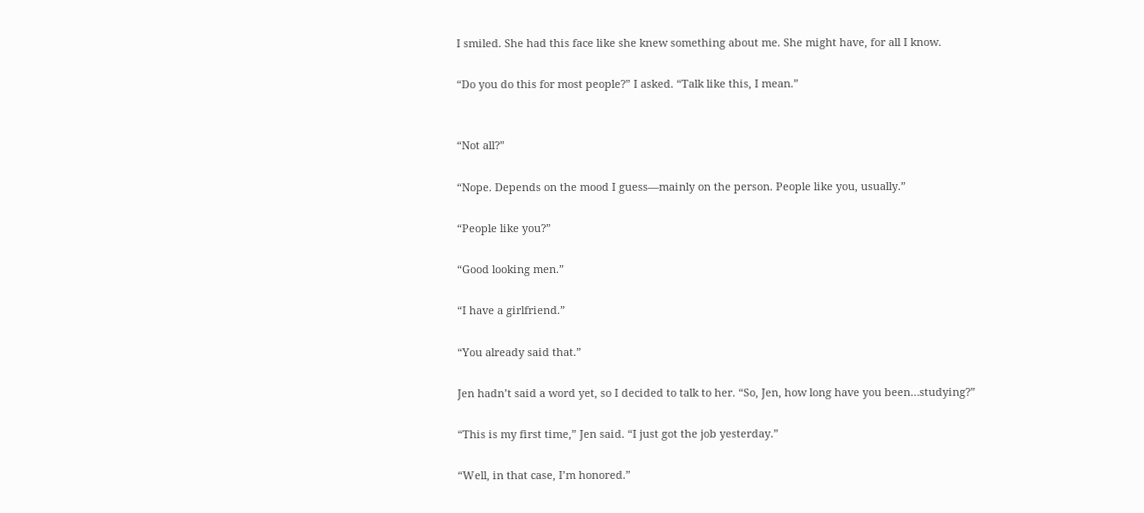I smiled. She had this face like she knew something about me. She might have, for all I know.

“Do you do this for most people?” I asked. “Talk like this, I mean.”


“Not all?”

“Nope. Depends on the mood I guess—mainly on the person. People like you, usually.”

“People like you?”

“Good looking men.”

“I have a girlfriend.”

“You already said that.”

Jen hadn’t said a word yet, so I decided to talk to her. “So, Jen, how long have you been…studying?”

“This is my first time,” Jen said. “I just got the job yesterday.”

“Well, in that case, I’m honored.”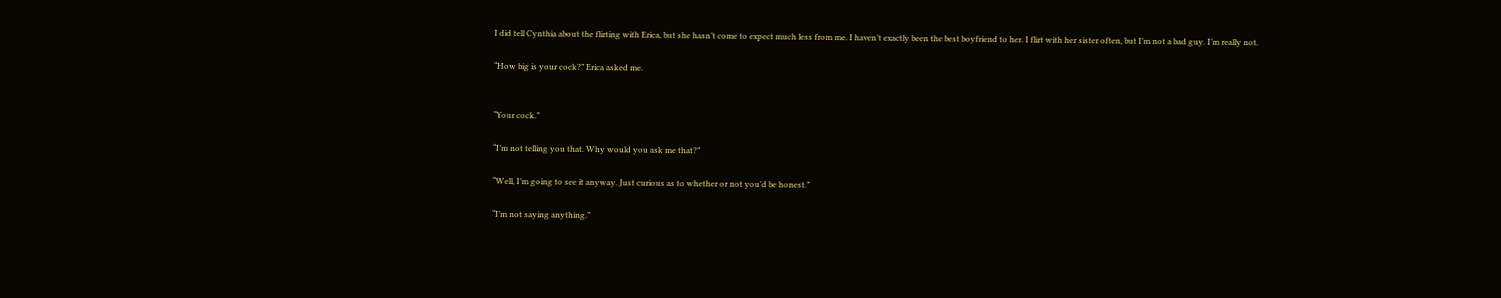I did tell Cynthia about the flirting with Erica, but she hasn’t come to expect much less from me. I haven’t exactly been the best boyfriend to her. I flirt with her sister often, but I’m not a bad guy. I’m really not.

“How big is your cock?” Erica asked me.


“Your cock.”

“I’m not telling you that. Why would you ask me that?”

“Well, I’m going to see it anyway. Just curious as to whether or not you’d be honest.”

“I’m not saying anything.”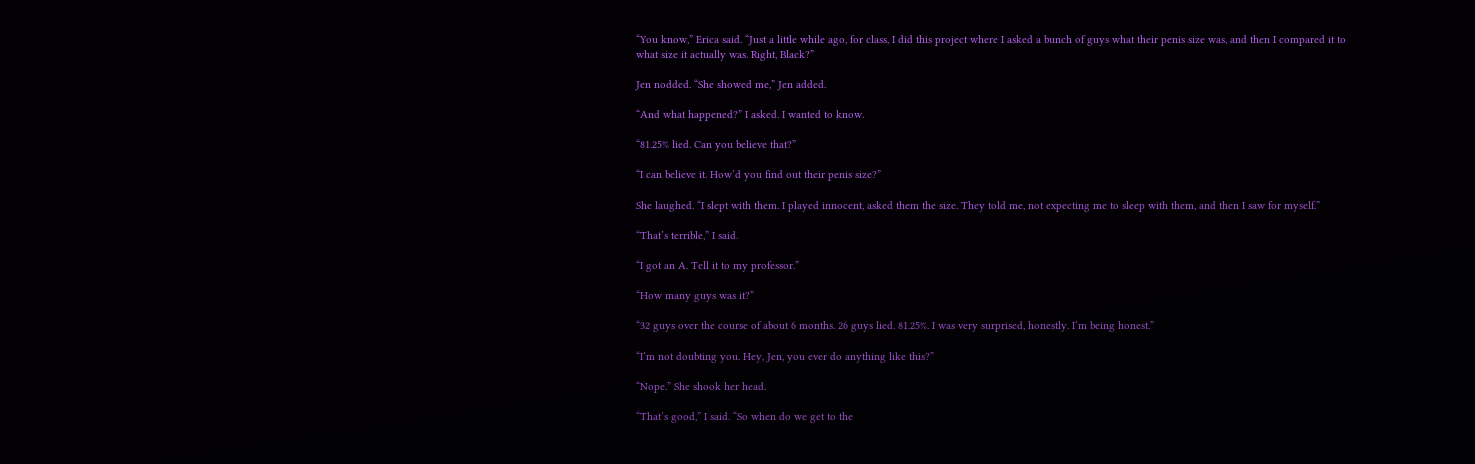“You know,” Erica said. “Just a little while ago, for class, I did this project where I asked a bunch of guys what their penis size was, and then I compared it to what size it actually was. Right, Black?”

Jen nodded. “She showed me,” Jen added.

“And what happened?” I asked. I wanted to know.

“81.25% lied. Can you believe that?”

“I can believe it. How’d you find out their penis size?”

She laughed. “I slept with them. I played innocent, asked them the size. They told me, not expecting me to sleep with them, and then I saw for myself.”

“That’s terrible,” I said.

“I got an A. Tell it to my professor.”

“How many guys was it?”

“32 guys over the course of about 6 months. 26 guys lied. 81.25%. I was very surprised, honestly. I’m being honest.”

“I’m not doubting you. Hey, Jen, you ever do anything like this?”

“Nope.” She shook her head.

“That’s good,” I said. “So when do we get to the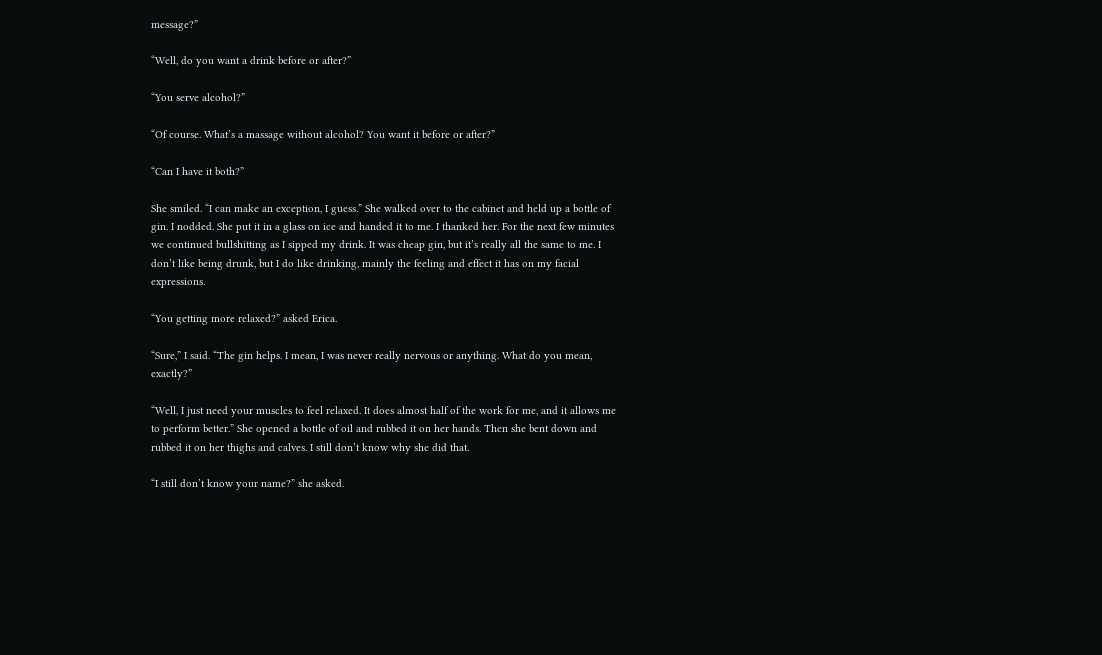message?”

“Well, do you want a drink before or after?”

“You serve alcohol?”

“Of course. What’s a massage without alcohol? You want it before or after?”

“Can I have it both?”

She smiled. “I can make an exception, I guess.” She walked over to the cabinet and held up a bottle of gin. I nodded. She put it in a glass on ice and handed it to me. I thanked her. For the next few minutes we continued bullshitting as I sipped my drink. It was cheap gin, but it’s really all the same to me. I don’t like being drunk, but I do like drinking, mainly the feeling and effect it has on my facial expressions.

“You getting more relaxed?” asked Erica.

“Sure,” I said. “The gin helps. I mean, I was never really nervous or anything. What do you mean, exactly?”

“Well, I just need your muscles to feel relaxed. It does almost half of the work for me, and it allows me to perform better.” She opened a bottle of oil and rubbed it on her hands. Then she bent down and rubbed it on her thighs and calves. I still don’t know why she did that.

“I still don’t know your name?” she asked.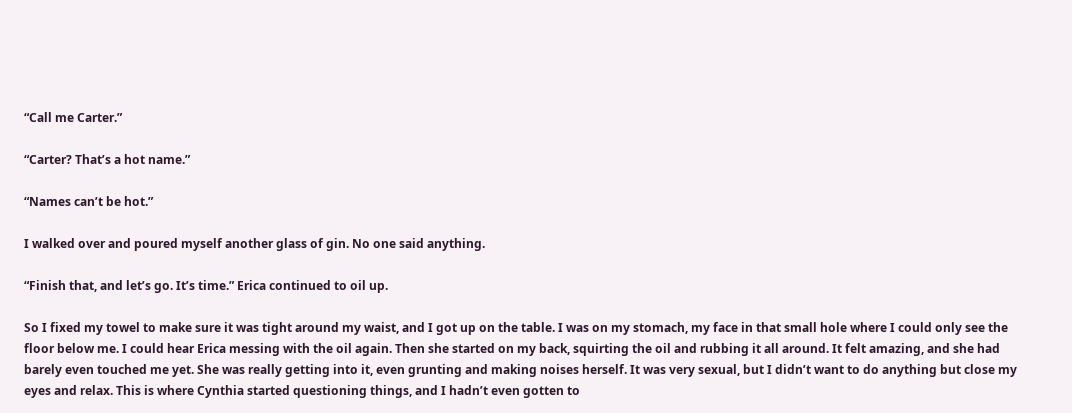“Call me Carter.”

“Carter? That’s a hot name.”

“Names can’t be hot.”

I walked over and poured myself another glass of gin. No one said anything.

“Finish that, and let’s go. It’s time.” Erica continued to oil up.

So I fixed my towel to make sure it was tight around my waist, and I got up on the table. I was on my stomach, my face in that small hole where I could only see the floor below me. I could hear Erica messing with the oil again. Then she started on my back, squirting the oil and rubbing it all around. It felt amazing, and she had barely even touched me yet. She was really getting into it, even grunting and making noises herself. It was very sexual, but I didn’t want to do anything but close my eyes and relax. This is where Cynthia started questioning things, and I hadn’t even gotten to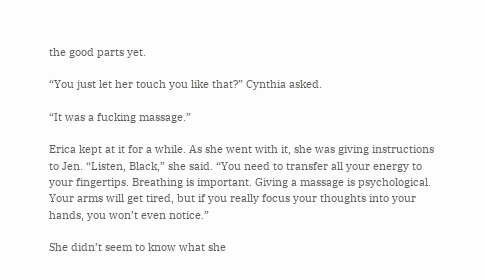the good parts yet.

“You just let her touch you like that?” Cynthia asked.

“It was a fucking massage.”

Erica kept at it for a while. As she went with it, she was giving instructions to Jen. “Listen, Black,” she said. “You need to transfer all your energy to your fingertips. Breathing is important. Giving a massage is psychological. Your arms will get tired, but if you really focus your thoughts into your hands, you won’t even notice.”

She didn’t seem to know what she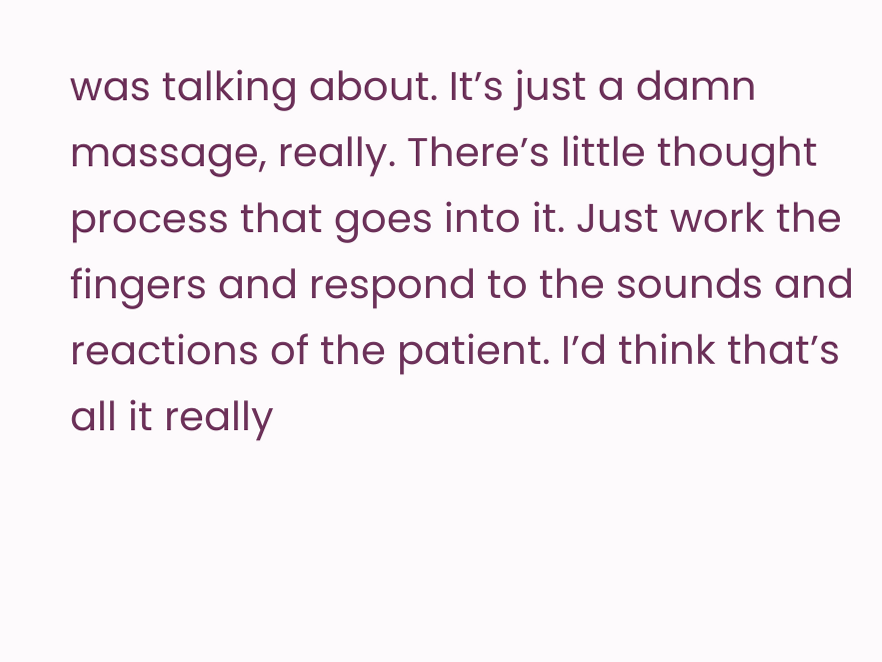was talking about. It’s just a damn massage, really. There’s little thought process that goes into it. Just work the fingers and respond to the sounds and reactions of the patient. I’d think that’s all it really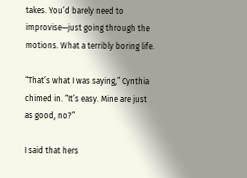takes. You’d barely need to improvise—just going through the motions. What a terribly boring life.

“That’s what I was saying,” Cynthia chimed in. “It’s easy. Mine are just as good, no?”

I said that hers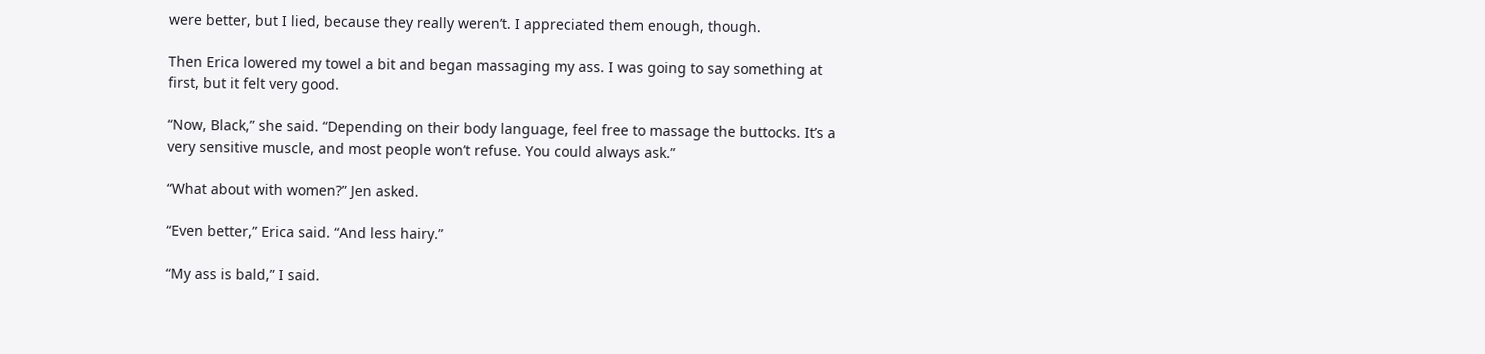were better, but I lied, because they really weren’t. I appreciated them enough, though.

Then Erica lowered my towel a bit and began massaging my ass. I was going to say something at first, but it felt very good.

“Now, Black,” she said. “Depending on their body language, feel free to massage the buttocks. It’s a very sensitive muscle, and most people won’t refuse. You could always ask.”

“What about with women?” Jen asked.

“Even better,” Erica said. “And less hairy.”

“My ass is bald,” I said.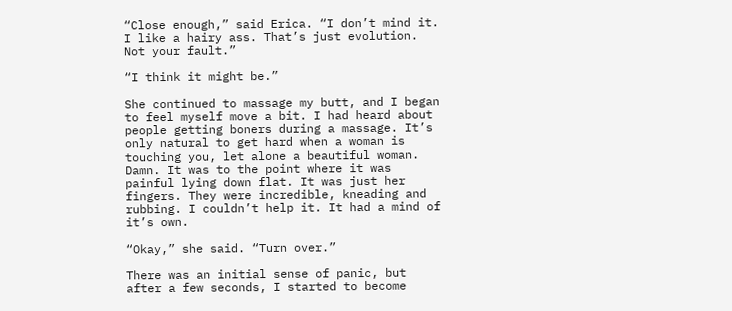“Close enough,” said Erica. “I don’t mind it. I like a hairy ass. That’s just evolution. Not your fault.”

“I think it might be.”

She continued to massage my butt, and I began to feel myself move a bit. I had heard about people getting boners during a massage. It’s only natural to get hard when a woman is touching you, let alone a beautiful woman. Damn. It was to the point where it was painful lying down flat. It was just her fingers. They were incredible, kneading and rubbing. I couldn’t help it. It had a mind of it’s own.

“Okay,” she said. “Turn over.”

There was an initial sense of panic, but after a few seconds, I started to become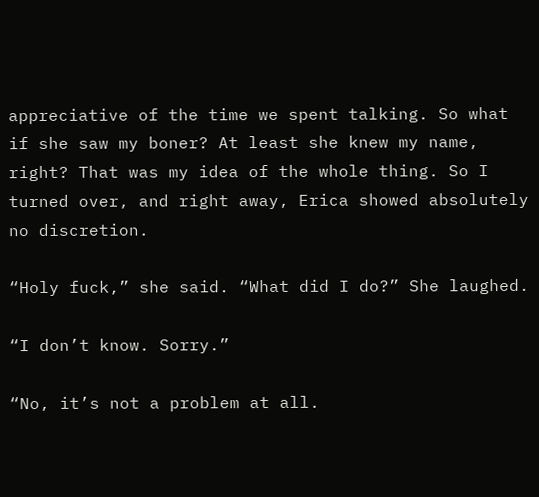appreciative of the time we spent talking. So what if she saw my boner? At least she knew my name, right? That was my idea of the whole thing. So I turned over, and right away, Erica showed absolutely no discretion.

“Holy fuck,” she said. “What did I do?” She laughed.

“I don’t know. Sorry.”

“No, it’s not a problem at all.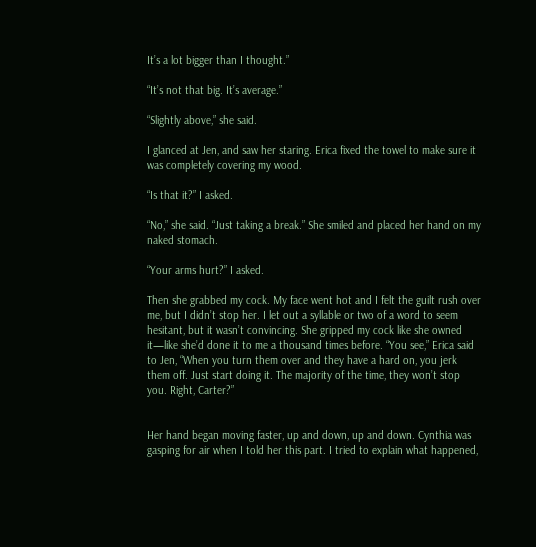It’s a lot bigger than I thought.”

“It’s not that big. It’s average.”

“Slightly above,” she said.

I glanced at Jen, and saw her staring. Erica fixed the towel to make sure it was completely covering my wood.

“Is that it?” I asked.

“No,” she said. “Just taking a break.” She smiled and placed her hand on my naked stomach.

“Your arms hurt?” I asked.

Then she grabbed my cock. My face went hot and I felt the guilt rush over me, but I didn’t stop her. I let out a syllable or two of a word to seem hesitant, but it wasn’t convincing. She gripped my cock like she owned it—like she’d done it to me a thousand times before. “You see,” Erica said to Jen, “When you turn them over and they have a hard on, you jerk them off. Just start doing it. The majority of the time, they won’t stop you. Right, Carter?”


Her hand began moving faster, up and down, up and down. Cynthia was gasping for air when I told her this part. I tried to explain what happened,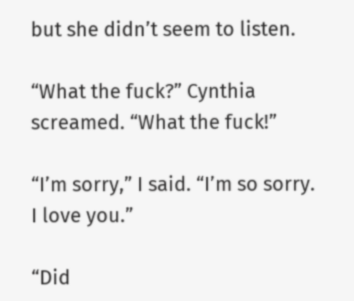but she didn’t seem to listen.

“What the fuck?” Cynthia screamed. “What the fuck!”

“I’m sorry,” I said. “I’m so sorry. I love you.”

“Did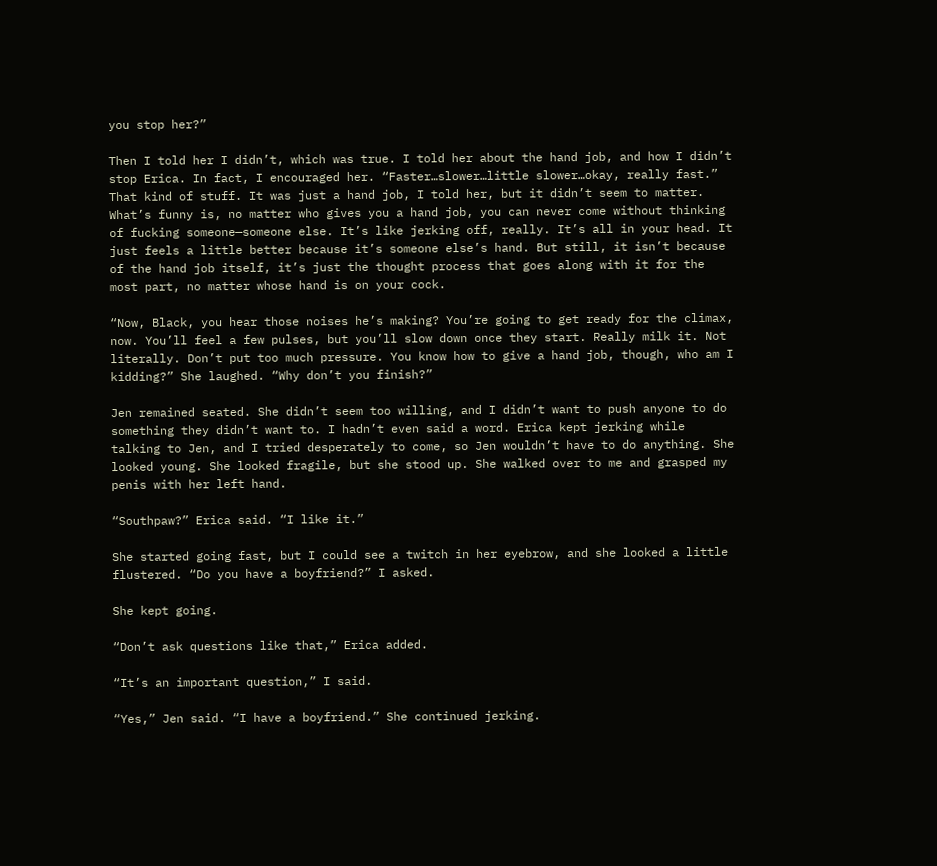you stop her?”

Then I told her I didn’t, which was true. I told her about the hand job, and how I didn’t stop Erica. In fact, I encouraged her. “Faster…slower…little slower…okay, really fast.” That kind of stuff. It was just a hand job, I told her, but it didn’t seem to matter. What’s funny is, no matter who gives you a hand job, you can never come without thinking of fucking someone—someone else. It’s like jerking off, really. It’s all in your head. It just feels a little better because it’s someone else’s hand. But still, it isn’t because of the hand job itself, it’s just the thought process that goes along with it for the most part, no matter whose hand is on your cock.

“Now, Black, you hear those noises he’s making? You’re going to get ready for the climax, now. You’ll feel a few pulses, but you’ll slow down once they start. Really milk it. Not literally. Don’t put too much pressure. You know how to give a hand job, though, who am I kidding?” She laughed. “Why don’t you finish?”

Jen remained seated. She didn’t seem too willing, and I didn’t want to push anyone to do something they didn’t want to. I hadn’t even said a word. Erica kept jerking while talking to Jen, and I tried desperately to come, so Jen wouldn’t have to do anything. She looked young. She looked fragile, but she stood up. She walked over to me and grasped my penis with her left hand.

“Southpaw?” Erica said. “I like it.”

She started going fast, but I could see a twitch in her eyebrow, and she looked a little flustered. “Do you have a boyfriend?” I asked.

She kept going.

“Don’t ask questions like that,” Erica added.

“It’s an important question,” I said.

“Yes,” Jen said. “I have a boyfriend.” She continued jerking.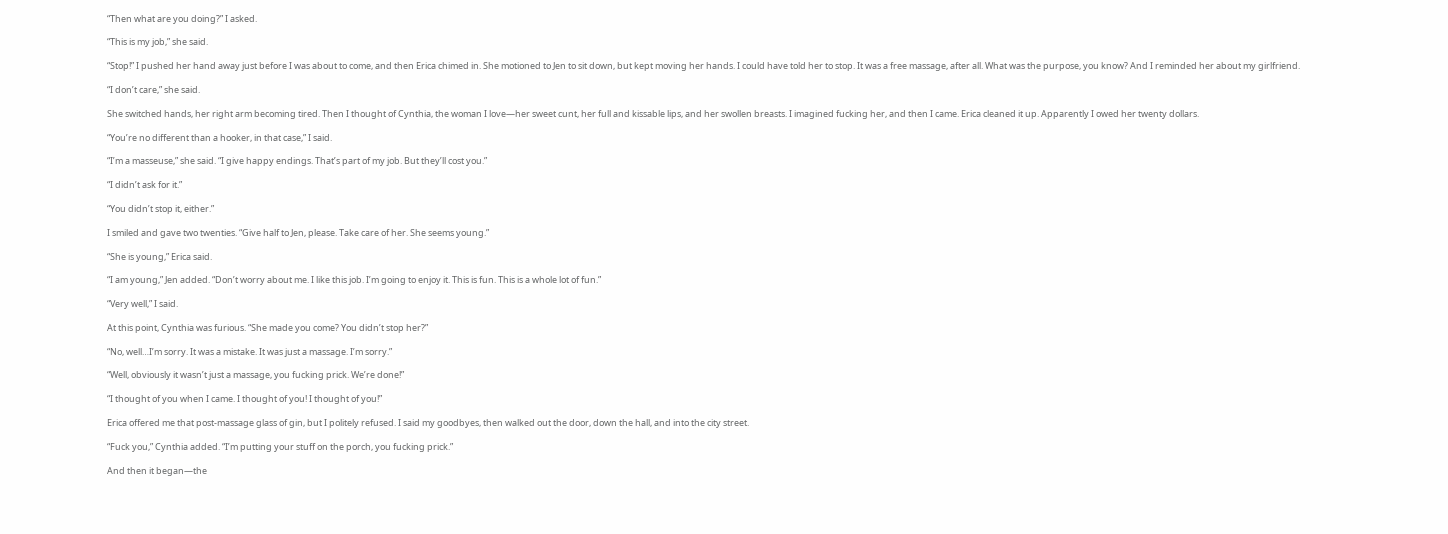“Then what are you doing?” I asked.

“This is my job,” she said.

“Stop!” I pushed her hand away just before I was about to come, and then Erica chimed in. She motioned to Jen to sit down, but kept moving her hands. I could have told her to stop. It was a free massage, after all. What was the purpose, you know? And I reminded her about my girlfriend.

“I don’t care,” she said.

She switched hands, her right arm becoming tired. Then I thought of Cynthia, the woman I love—her sweet cunt, her full and kissable lips, and her swollen breasts. I imagined fucking her, and then I came. Erica cleaned it up. Apparently I owed her twenty dollars.

“You’re no different than a hooker, in that case,” I said.

“I’m a masseuse,” she said. “I give happy endings. That’s part of my job. But they’ll cost you.”

“I didn’t ask for it.”

“You didn’t stop it, either.”

I smiled and gave two twenties. “Give half to Jen, please. Take care of her. She seems young.”

“She is young,” Erica said.

“I am young,” Jen added. “Don’t worry about me. I like this job. I’m going to enjoy it. This is fun. This is a whole lot of fun.”

“Very well,” I said.

At this point, Cynthia was furious. “She made you come? You didn’t stop her?”

“No, well…I’m sorry. It was a mistake. It was just a massage. I’m sorry.”

“Well, obviously it wasn’t just a massage, you fucking prick. We’re done!”

“I thought of you when I came. I thought of you! I thought of you!”

Erica offered me that post-massage glass of gin, but I politely refused. I said my goodbyes, then walked out the door, down the hall, and into the city street.

“Fuck you,” Cynthia added. “I’m putting your stuff on the porch, you fucking prick.”

And then it began—the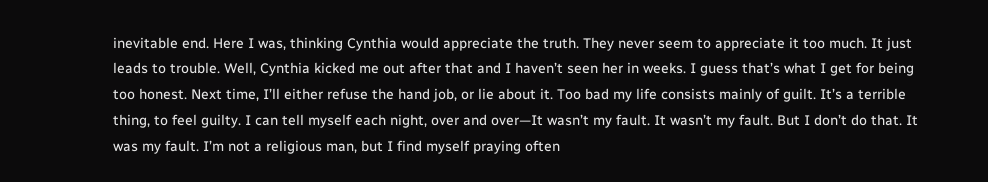inevitable end. Here I was, thinking Cynthia would appreciate the truth. They never seem to appreciate it too much. It just leads to trouble. Well, Cynthia kicked me out after that and I haven’t seen her in weeks. I guess that’s what I get for being too honest. Next time, I’ll either refuse the hand job, or lie about it. Too bad my life consists mainly of guilt. It’s a terrible thing, to feel guilty. I can tell myself each night, over and over—It wasn’t my fault. It wasn’t my fault. But I don’t do that. It was my fault. I’m not a religious man, but I find myself praying often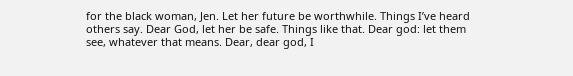for the black woman, Jen. Let her future be worthwhile. Things I’ve heard others say. Dear God, let her be safe. Things like that. Dear god: let them see, whatever that means. Dear, dear god, I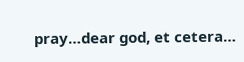pray…dear god, et cetera…